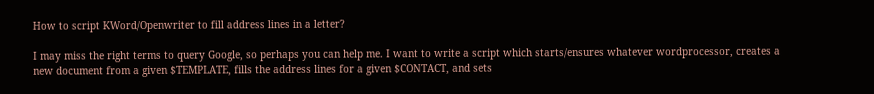How to script KWord/Openwriter to fill address lines in a letter?

I may miss the right terms to query Google, so perhaps you can help me. I want to write a script which starts/ensures whatever wordprocessor, creates a new document from a given $TEMPLATE, fills the address lines for a given $CONTACT, and sets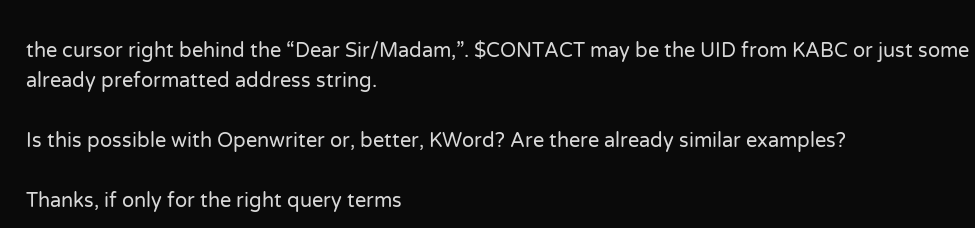the cursor right behind the “Dear Sir/Madam,”. $CONTACT may be the UID from KABC or just some already preformatted address string.

Is this possible with Openwriter or, better, KWord? Are there already similar examples?

Thanks, if only for the right query terms